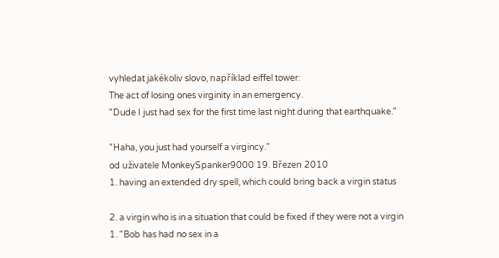vyhledat jakékoliv slovo, například eiffel tower:
The act of losing ones virginity in an emergency.
"Dude I just had sex for the first time last night during that earthquake."

"Haha, you just had yourself a virgincy."
od uživatele MonkeySpanker9000 19. Březen 2010
1. having an extended dry spell, which could bring back a virgin status

2. a virgin who is in a situation that could be fixed if they were not a virgin
1. "Bob has had no sex in a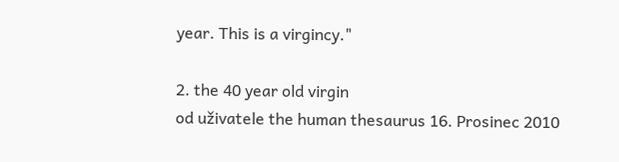year. This is a virgincy."

2. the 40 year old virgin
od uživatele the human thesaurus 16. Prosinec 2010